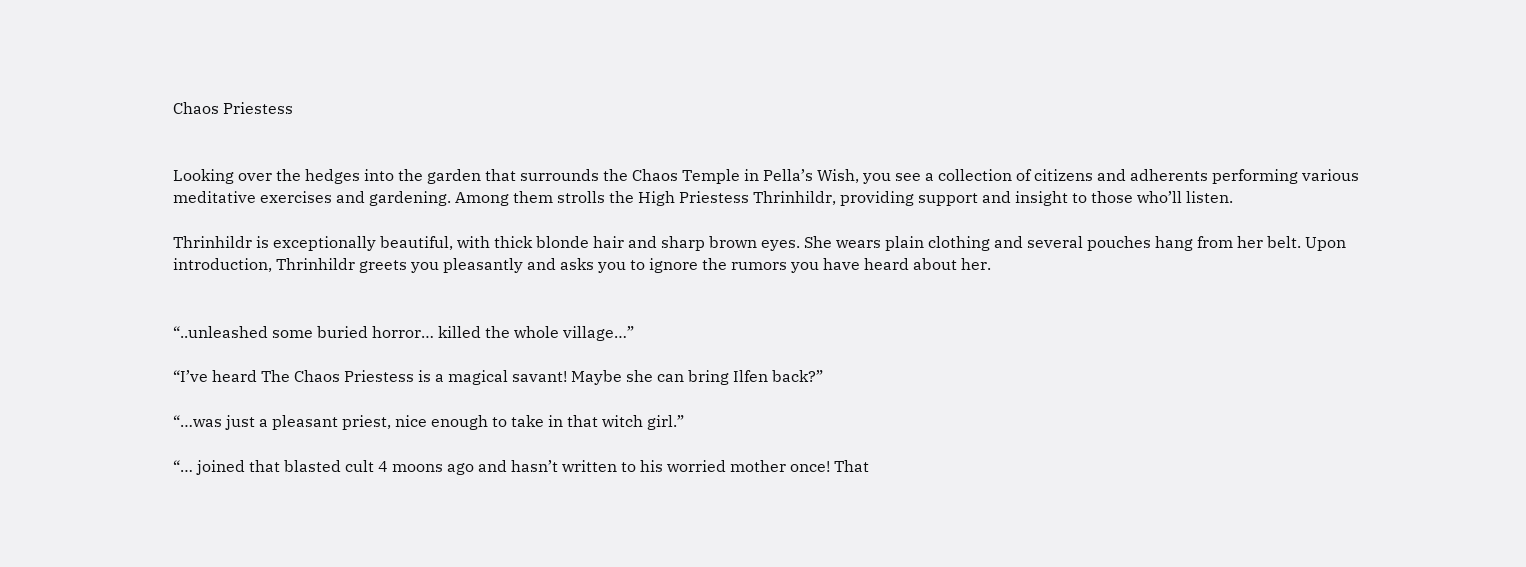Chaos Priestess


Looking over the hedges into the garden that surrounds the Chaos Temple in Pella’s Wish, you see a collection of citizens and adherents performing various meditative exercises and gardening. Among them strolls the High Priestess Thrinhildr, providing support and insight to those who’ll listen.

Thrinhildr is exceptionally beautiful, with thick blonde hair and sharp brown eyes. She wears plain clothing and several pouches hang from her belt. Upon introduction, Thrinhildr greets you pleasantly and asks you to ignore the rumors you have heard about her.


“..unleashed some buried horror… killed the whole village…”

“I’ve heard The Chaos Priestess is a magical savant! Maybe she can bring Ilfen back?”

“…was just a pleasant priest, nice enough to take in that witch girl.”

“… joined that blasted cult 4 moons ago and hasn’t written to his worried mother once! That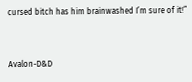cursed bitch has him brainwashed I’m sure of it!”


Avalon-D&D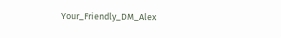Your_Friendly_DM_Alex